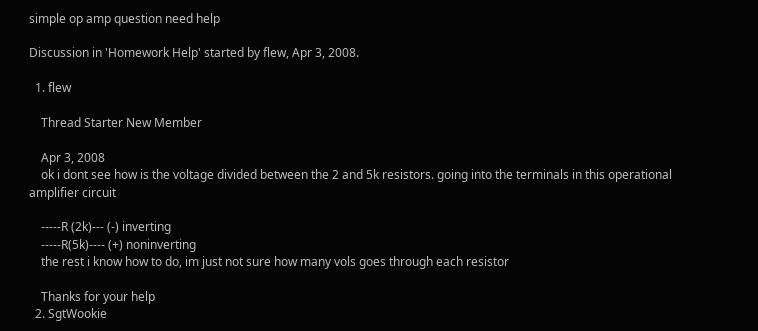simple op amp question need help

Discussion in 'Homework Help' started by flew, Apr 3, 2008.

  1. flew

    Thread Starter New Member

    Apr 3, 2008
    ok i dont see how is the voltage divided between the 2 and 5k resistors. going into the terminals in this operational amplifier circuit

    -----R (2k)--- (-) inverting
    -----R(5k)---- (+) noninverting
    the rest i know how to do, im just not sure how many vols goes through each resistor

    Thanks for your help
  2. SgtWookie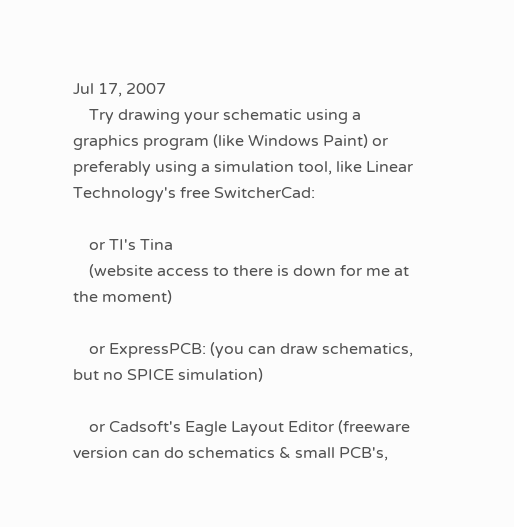Jul 17, 2007
    Try drawing your schematic using a graphics program (like Windows Paint) or preferably using a simulation tool, like Linear Technology's free SwitcherCad:

    or TI's Tina
    (website access to there is down for me at the moment)

    or ExpressPCB: (you can draw schematics, but no SPICE simulation)

    or Cadsoft's Eagle Layout Editor (freeware version can do schematics & small PCB's,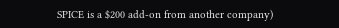SPICE is a $200 add-on from another company)